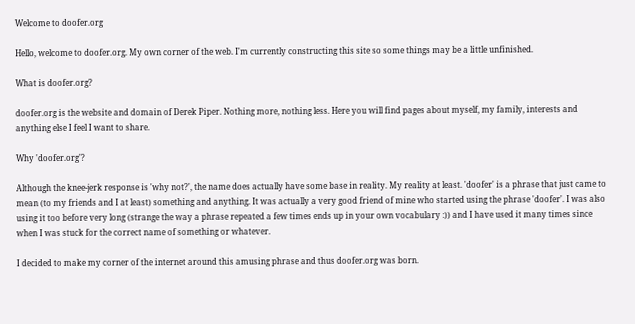Welcome to doofer.org

Hello, welcome to doofer.org. My own corner of the web. I'm currently constructing this site so some things may be a little unfinished.

What is doofer.org?

doofer.org is the website and domain of Derek Piper. Nothing more, nothing less. Here you will find pages about myself, my family, interests and anything else I feel I want to share.

Why 'doofer.org'?

Although the knee-jerk response is 'why not?', the name does actually have some base in reality. My reality at least. 'doofer' is a phrase that just came to mean (to my friends and I at least) something and anything. It was actually a very good friend of mine who started using the phrase 'doofer'. I was also using it too before very long (strange the way a phrase repeated a few times ends up in your own vocabulary :)) and I have used it many times since when I was stuck for the correct name of something or whatever.

I decided to make my corner of the internet around this amusing phrase and thus doofer.org was born.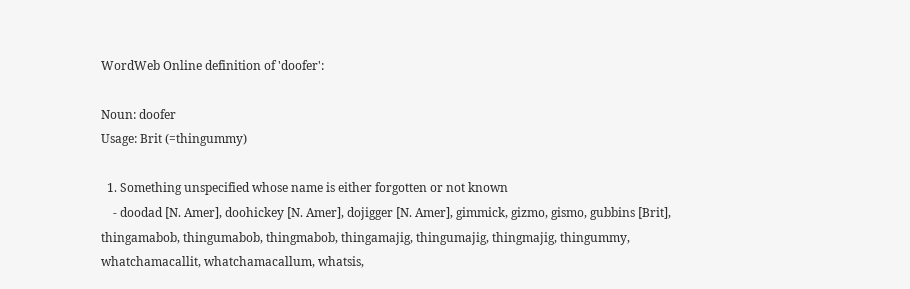WordWeb Online definition of 'doofer':

Noun: doofer
Usage: Brit (=thingummy)

  1. Something unspecified whose name is either forgotten or not known
    - doodad [N. Amer], doohickey [N. Amer], dojigger [N. Amer], gimmick, gizmo, gismo, gubbins [Brit], thingamabob, thingumabob, thingmabob, thingamajig, thingumajig, thingmajig, thingummy, whatchamacallit, whatchamacallum, whatsis,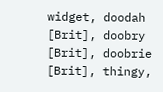widget, doodah [Brit], doobry [Brit], doobrie [Brit], thingy,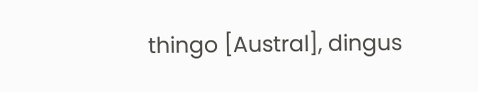thingo [Austral], dingus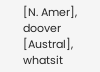[N. Amer], doover [Austral], whatsit